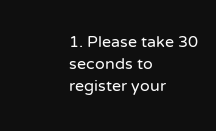1. Please take 30 seconds to register your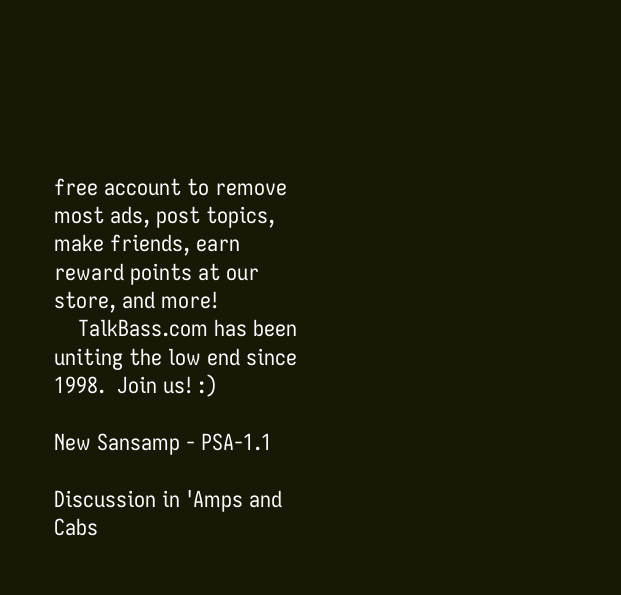free account to remove most ads, post topics, make friends, earn reward points at our store, and more!
    TalkBass.com has been uniting the low end since 1998.  Join us! :)

New Sansamp - PSA-1.1

Discussion in 'Amps and Cabs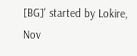[BG]' started by Lokire, Nov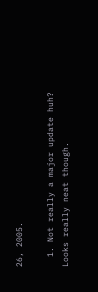26, 2005.

  1. Not really a major update huh? Looks really neat though.